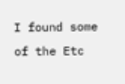I found some of the Etc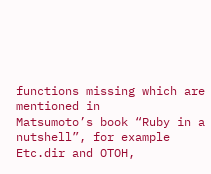functions missing which are mentioned in
Matsumoto’s book “Ruby in a nutshell”, for example Etc.dir and OTOH,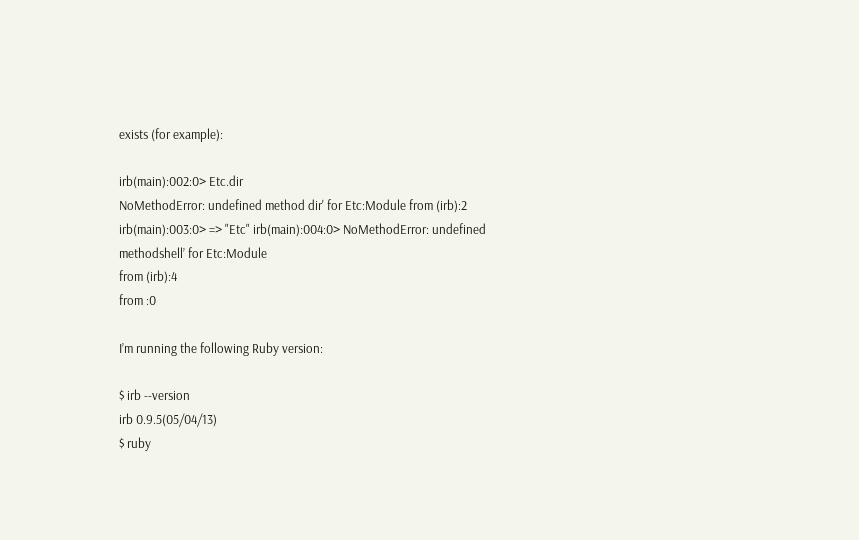exists (for example):

irb(main):002:0> Etc.dir
NoMethodError: undefined method dir' for Etc:Module from (irb):2 irb(main):003:0> => "Etc" irb(main):004:0> NoMethodError: undefined methodshell’ for Etc:Module
from (irb):4
from :0

I’m running the following Ruby version:

$ irb --version
irb 0.9.5(05/04/13)
$ ruby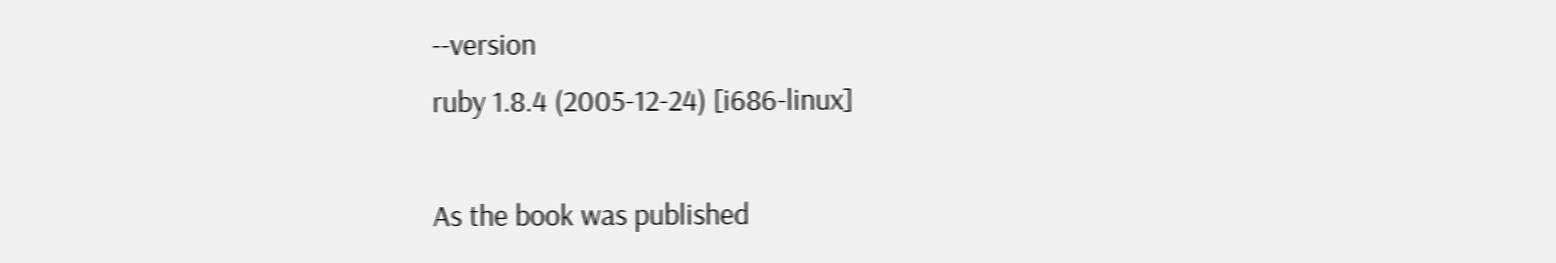--version
ruby 1.8.4 (2005-12-24) [i686-linux]

As the book was published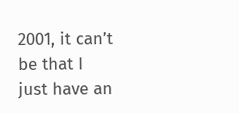2001, it can’t be that I just have an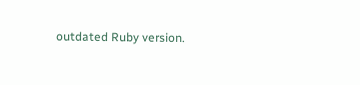outdated Ruby version.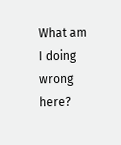What am I doing wrong here?